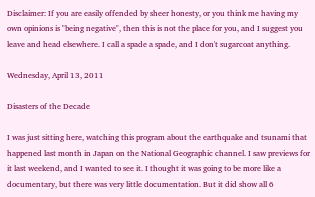Disclaimer: If you are easily offended by sheer honesty, or you think me having my own opinions is "being negative", then this is not the place for you, and I suggest you leave and head elsewhere. I call a spade a spade, and I don't sugarcoat anything.

Wednesday, April 13, 2011

Disasters of the Decade

I was just sitting here, watching this program about the earthquake and tsunami that happened last month in Japan on the National Geographic channel. I saw previews for it last weekend, and I wanted to see it. I thought it was going to be more like a documentary, but there was very little documentation. But it did show all 6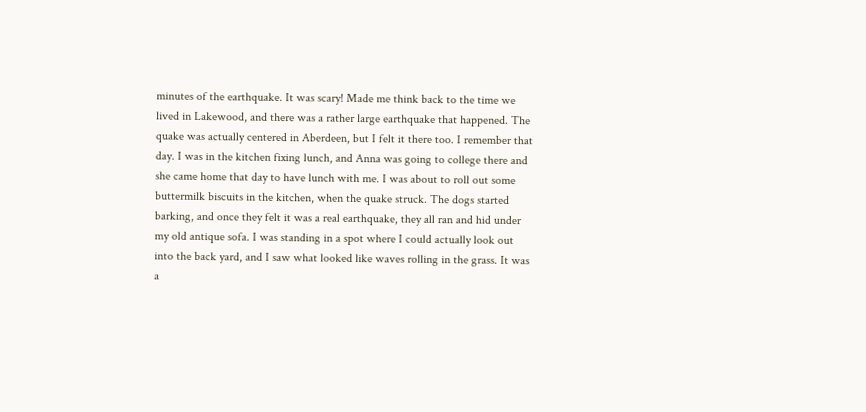minutes of the earthquake. It was scary! Made me think back to the time we lived in Lakewood, and there was a rather large earthquake that happened. The quake was actually centered in Aberdeen, but I felt it there too. I remember that day. I was in the kitchen fixing lunch, and Anna was going to college there and she came home that day to have lunch with me. I was about to roll out some buttermilk biscuits in the kitchen, when the quake struck. The dogs started barking, and once they felt it was a real earthquake, they all ran and hid under my old antique sofa. I was standing in a spot where I could actually look out into the back yard, and I saw what looked like waves rolling in the grass. It was a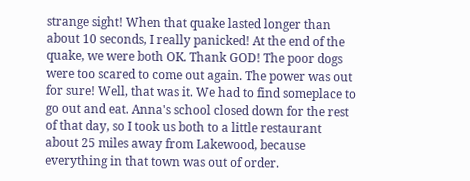strange sight! When that quake lasted longer than about 10 seconds, I really panicked! At the end of the quake, we were both OK. Thank GOD! The poor dogs were too scared to come out again. The power was out for sure! Well, that was it. We had to find someplace to go out and eat. Anna's school closed down for the rest of that day, so I took us both to a little restaurant about 25 miles away from Lakewood, because everything in that town was out of order.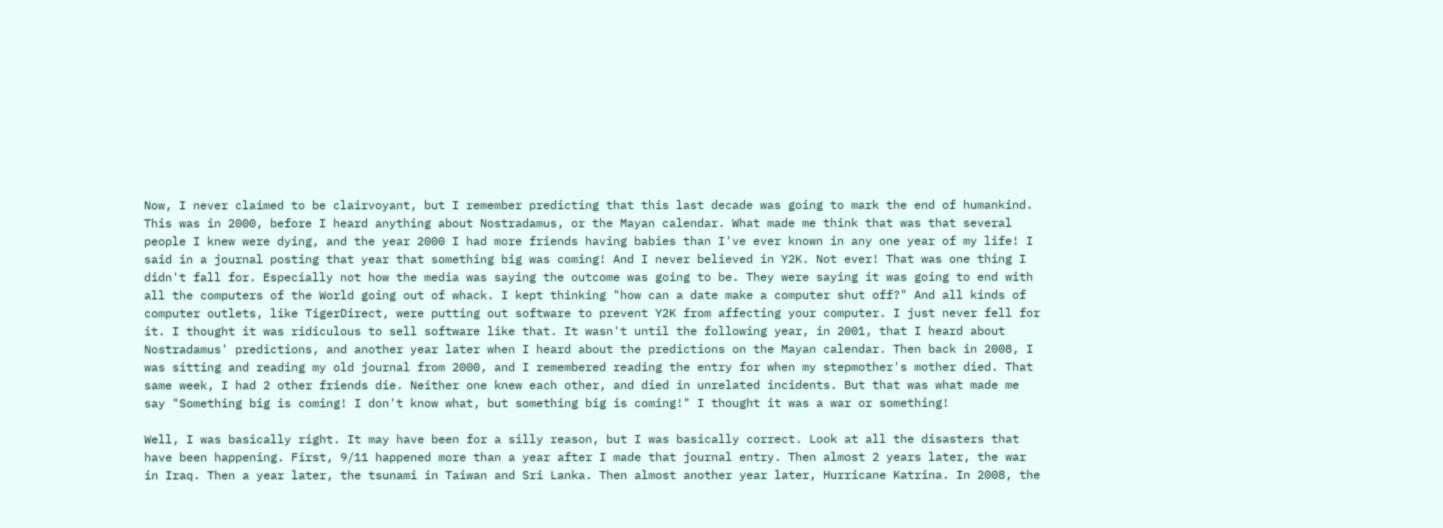Now, I never claimed to be clairvoyant, but I remember predicting that this last decade was going to mark the end of humankind. This was in 2000, before I heard anything about Nostradamus, or the Mayan calendar. What made me think that was that several people I knew were dying, and the year 2000 I had more friends having babies than I've ever known in any one year of my life! I said in a journal posting that year that something big was coming! And I never believed in Y2K. Not ever! That was one thing I didn't fall for. Especially not how the media was saying the outcome was going to be. They were saying it was going to end with all the computers of the World going out of whack. I kept thinking "how can a date make a computer shut off?" And all kinds of computer outlets, like TigerDirect, were putting out software to prevent Y2K from affecting your computer. I just never fell for it. I thought it was ridiculous to sell software like that. It wasn't until the following year, in 2001, that I heard about Nostradamus' predictions, and another year later when I heard about the predictions on the Mayan calendar. Then back in 2008, I was sitting and reading my old journal from 2000, and I remembered reading the entry for when my stepmother's mother died. That same week, I had 2 other friends die. Neither one knew each other, and died in unrelated incidents. But that was what made me say "Something big is coming! I don't know what, but something big is coming!" I thought it was a war or something!

Well, I was basically right. It may have been for a silly reason, but I was basically correct. Look at all the disasters that have been happening. First, 9/11 happened more than a year after I made that journal entry. Then almost 2 years later, the war in Iraq. Then a year later, the tsunami in Taiwan and Sri Lanka. Then almost another year later, Hurricane Katrina. In 2008, the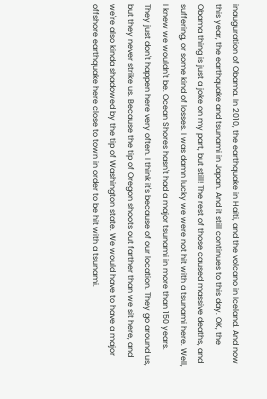inauguration of Obama. In 2010, the earthquake in Haiti, and the volcano in Iceland. And now this year, the earthquake and tsunami in Japan. And it still continues to this day. OK, the Obama thing is just a joke on my part, but still! The rest of those caused massive deaths, and suffering, or some kind of losses. I was damn lucky we were not hit with a tsunami here. Well, I knew we wouldn't be. Ocean Shores hasn't had a major tsunami in more than 150 years. They just don't happen here very often. I think it's because of our location. They go around us, but they never strike us. Because the tip of Oregon shoots out farther than we sit here, and we're also kinda shadowed by the tip of Washington state. We would have to have a major offshore earthquake here close to town in order to be hit with a tsunami.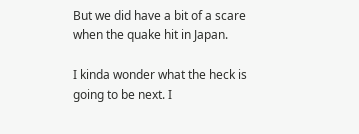But we did have a bit of a scare when the quake hit in Japan.

I kinda wonder what the heck is going to be next. I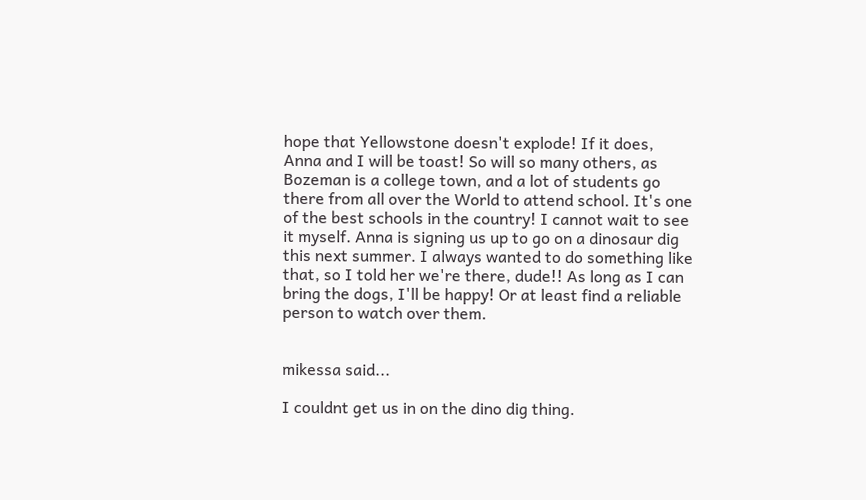hope that Yellowstone doesn't explode! If it does, Anna and I will be toast! So will so many others, as Bozeman is a college town, and a lot of students go there from all over the World to attend school. It's one of the best schools in the country! I cannot wait to see it myself. Anna is signing us up to go on a dinosaur dig this next summer. I always wanted to do something like that, so I told her we're there, dude!! As long as I can bring the dogs, I'll be happy! Or at least find a reliable person to watch over them.


mikessa said...

I couldnt get us in on the dino dig thing.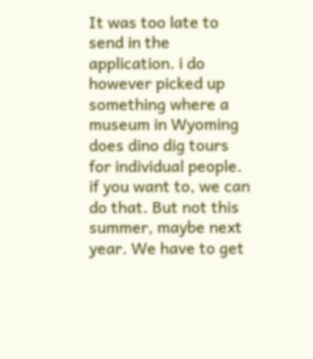It was too late to send in the application. i do however picked up something where a museum in Wyoming does dino dig tours for individual people. if you want to, we can do that. But not this summer, maybe next year. We have to get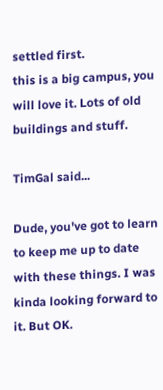settled first.
this is a big campus, you will love it. Lots of old buildings and stuff.

TimGal said...

Dude, you've got to learn to keep me up to date with these things. I was kinda looking forward to it. But OK.